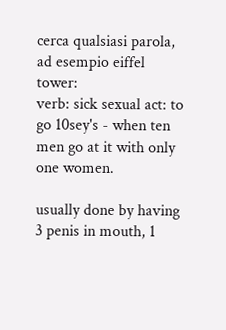cerca qualsiasi parola, ad esempio eiffel tower:
verb: sick sexual act: to go 10sey's - when ten men go at it with only one women.

usually done by having 3 penis in mouth, 1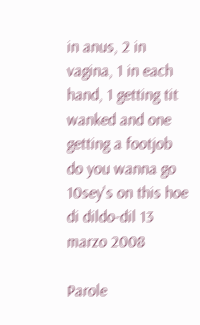in anus, 2 in vagina, 1 in each hand, 1 getting tit wanked and one getting a footjob
do you wanna go 10sey's on this hoe
di dildo-dil 13 marzo 2008

Parole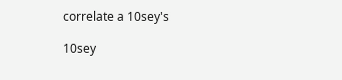correlate a 10sey's

10sey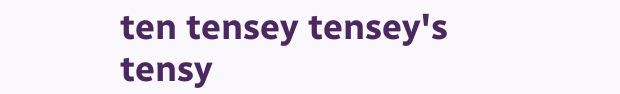ten tensey tensey's tensy